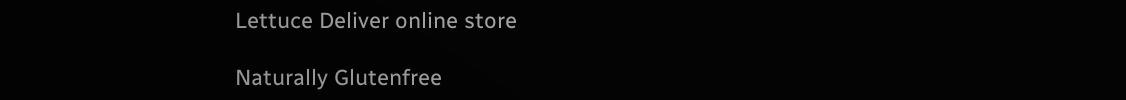Lettuce Deliver online store

Naturally Glutenfree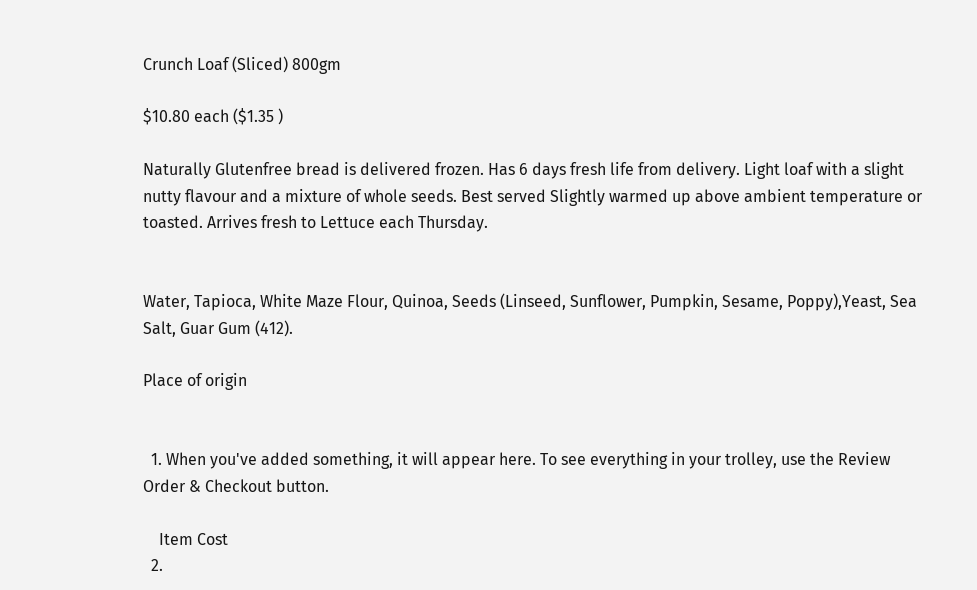Crunch Loaf (Sliced) 800gm

$10.80 each ($1.35 )

Naturally Glutenfree bread is delivered frozen. Has 6 days fresh life from delivery. Light loaf with a slight nutty flavour and a mixture of whole seeds. Best served Slightly warmed up above ambient temperature or toasted. Arrives fresh to Lettuce each Thursday.


Water, Tapioca, White Maze Flour, Quinoa, Seeds (Linseed, Sunflower, Pumpkin, Sesame, Poppy),Yeast, Sea Salt, Guar Gum (412).

Place of origin


  1. When you've added something, it will appear here. To see everything in your trolley, use the Review Order & Checkout button.

    Item Cost
  2.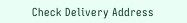Check Delivery Address